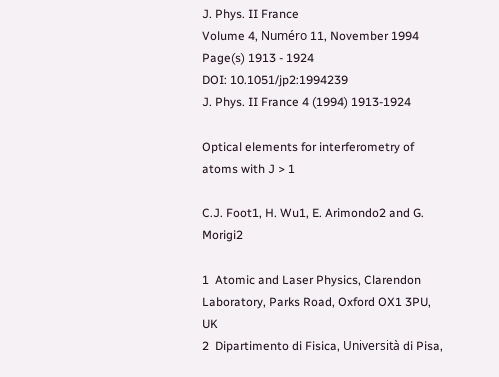J. Phys. II France
Volume 4, Numéro 11, November 1994
Page(s) 1913 - 1924
DOI: 10.1051/jp2:1994239
J. Phys. II France 4 (1994) 1913-1924

Optical elements for interferometry of atoms with J > 1

C.J. Foot1, H. Wu1, E. Arimondo2 and G. Morigi2

1  Atomic and Laser Physics, Clarendon Laboratory, Parks Road, Oxford OX1 3PU, UK
2  Dipartimento di Fisica, Università di Pisa,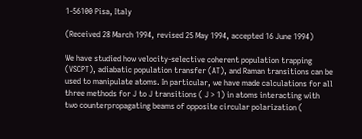1-56100 Pisa, Italy

(Received 28 March 1994, revised 25 May 1994, accepted 16 June 1994)

We have studied how velocity-selective coherent population trapping (VSCPT), adiabatic population transfer (AT), and Raman transitions can be used to manipulate atoms. In particular, we have made calculations for all three methods for J to J transitions ( J > 1) in atoms interacting with two counterpropagating beams of opposite circular polarization (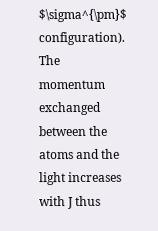$\sigma^{\pm}$ configuration). The momentum exchanged between the atoms and the light increases with J thus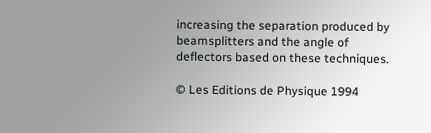increasing the separation produced by beamsplitters and the angle of deflectors based on these techniques.

© Les Editions de Physique 1994